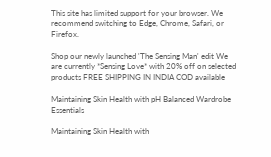This site has limited support for your browser. We recommend switching to Edge, Chrome, Safari, or Firefox.

Shop our newly launched 'The Sensing Man' edit We are currently *Sensing Love* with 20% off on selected products FREE SHIPPING IN INDIA COD available

Maintaining Skin Health with pH Balanced Wardrobe Essentials

Maintaining Skin Health with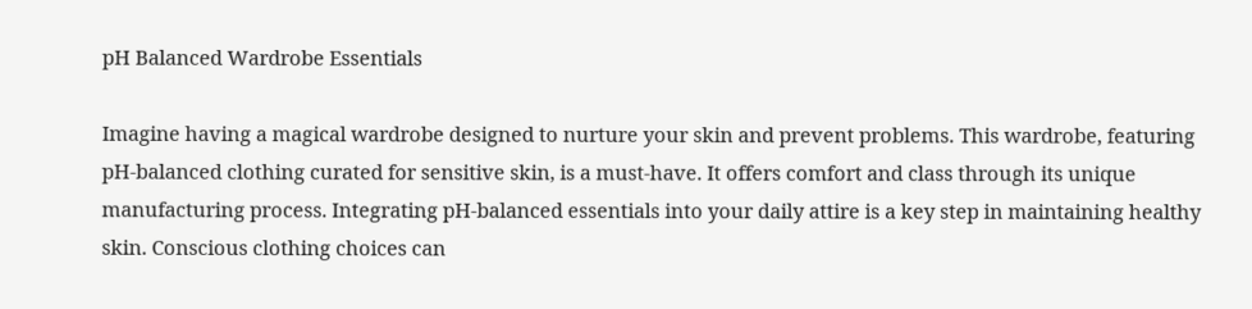pH Balanced Wardrobe Essentials

Imagine having a magical wardrobe designed to nurture your skin and prevent problems. This wardrobe, featuring pH-balanced clothing curated for sensitive skin, is a must-have. It offers comfort and class through its unique manufacturing process. Integrating pH-balanced essentials into your daily attire is a key step in maintaining healthy skin. Conscious clothing choices can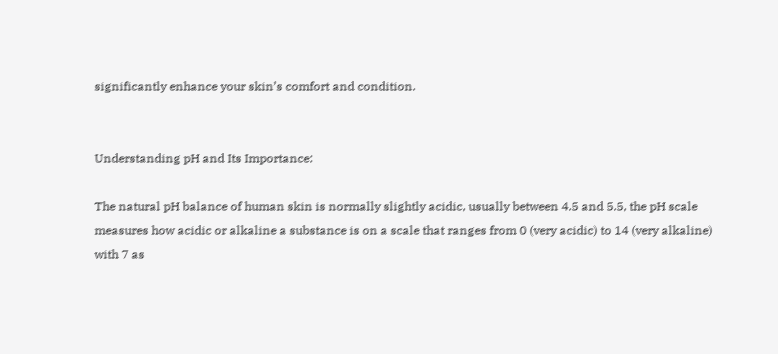significantly enhance your skin’s comfort and condition.


Understanding pH and Its Importance:

The natural pH balance of human skin is normally slightly acidic, usually between 4.5 and 5.5, the pH scale measures how acidic or alkaline a substance is on a scale that ranges from 0 (very acidic) to 14 (very alkaline) with 7 as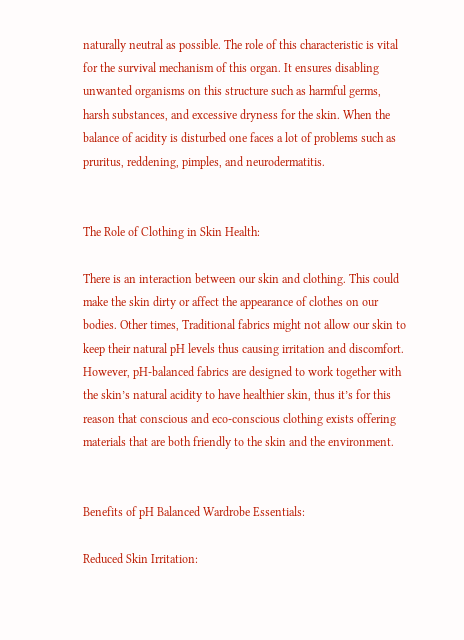naturally neutral as possible. The role of this characteristic is vital for the survival mechanism of this organ. It ensures disabling unwanted organisms on this structure such as harmful germs, harsh substances, and excessive dryness for the skin. When the balance of acidity is disturbed one faces a lot of problems such as pruritus, reddening, pimples, and neurodermatitis.


The Role of Clothing in Skin Health:

There is an interaction between our skin and clothing. This could make the skin dirty or affect the appearance of clothes on our bodies. Other times, Traditional fabrics might not allow our skin to keep their natural pH levels thus causing irritation and discomfort. However, pH-balanced fabrics are designed to work together with the skin’s natural acidity to have healthier skin, thus it’s for this reason that conscious and eco-conscious clothing exists offering materials that are both friendly to the skin and the environment.


Benefits of pH Balanced Wardrobe Essentials:

Reduced Skin Irritation: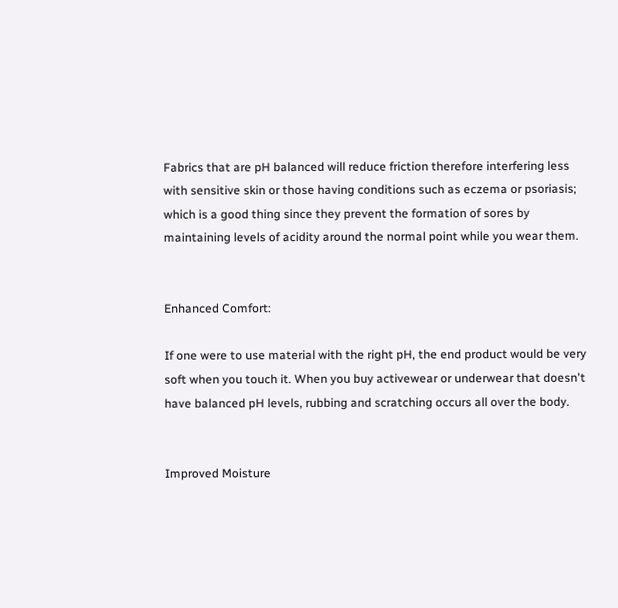Fabrics that are pH balanced will reduce friction therefore interfering less with sensitive skin or those having conditions such as eczema or psoriasis; which is a good thing since they prevent the formation of sores by maintaining levels of acidity around the normal point while you wear them.


Enhanced Comfort:

If one were to use material with the right pH, the end product would be very soft when you touch it. When you buy activewear or underwear that doesn't have balanced pH levels, rubbing and scratching occurs all over the body.


Improved Moisture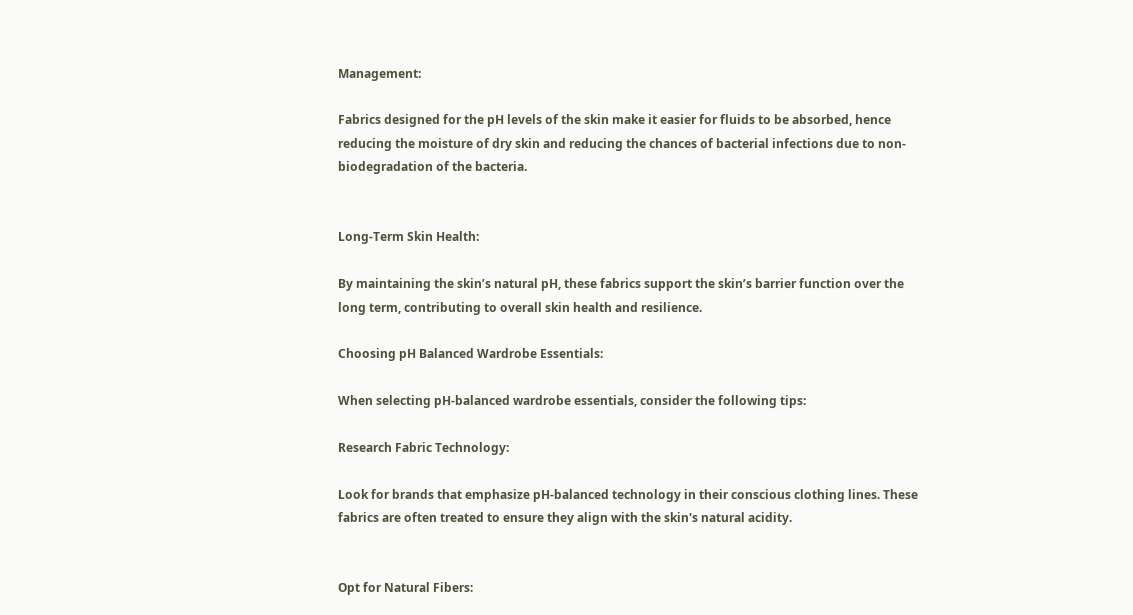Management:

Fabrics designed for the pH levels of the skin make it easier for fluids to be absorbed, hence reducing the moisture of dry skin and reducing the chances of bacterial infections due to non-biodegradation of the bacteria.


Long-Term Skin Health:

By maintaining the skin’s natural pH, these fabrics support the skin’s barrier function over the long term, contributing to overall skin health and resilience.

Choosing pH Balanced Wardrobe Essentials:

When selecting pH-balanced wardrobe essentials, consider the following tips:

Research Fabric Technology:

Look for brands that emphasize pH-balanced technology in their conscious clothing lines. These fabrics are often treated to ensure they align with the skin's natural acidity.


Opt for Natural Fibers: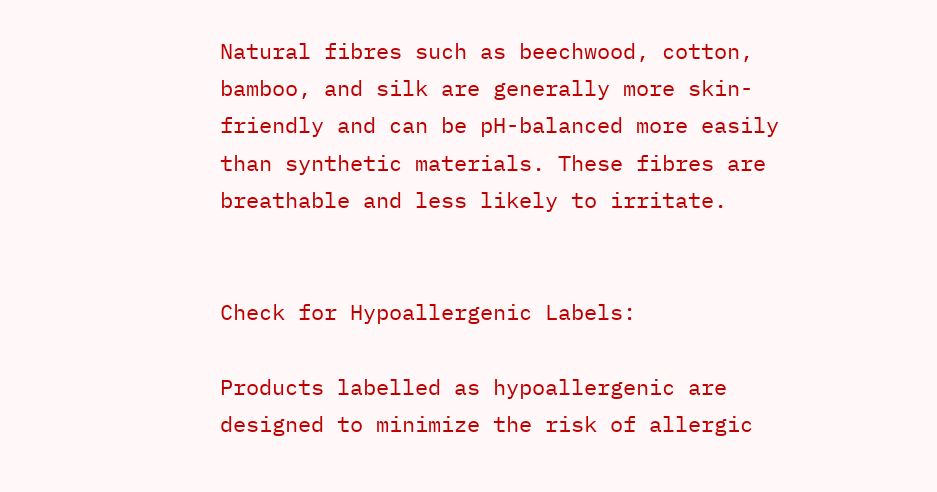Natural fibres such as beechwood, cotton, bamboo, and silk are generally more skin-friendly and can be pH-balanced more easily than synthetic materials. These fibres are breathable and less likely to irritate.


Check for Hypoallergenic Labels:

Products labelled as hypoallergenic are designed to minimize the risk of allergic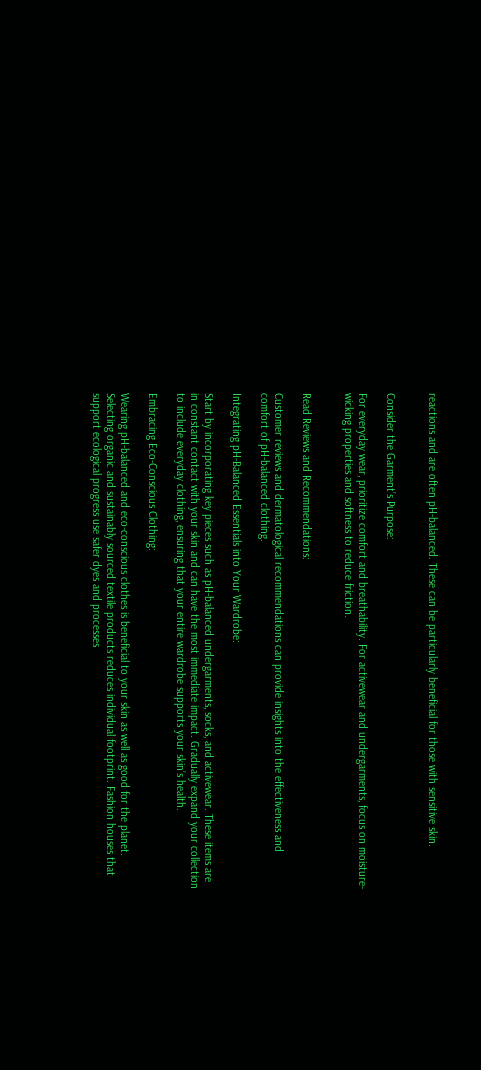reactions and are often pH-balanced. These can be particularly beneficial for those with sensitive skin.


Consider the Garment’s Purpose:

For everyday wear, prioritize comfort and breathability. For activewear and undergarments, focus on moisture-wicking properties and softness to reduce friction.


Read Reviews and Recommendations:

Customer reviews and dermatological recommendations can provide insights into the effectiveness and comfort of pH-balanced clothing.

Integrating pH-Balanced Essentials into Your Wardrobe:

Start by incorporating key pieces such as pH-balanced undergarments, socks, and activewear. These items are in constant contact with your skin and can have the most immediate impact. Gradually expand your collection to include everyday clothing, ensuring that your entire wardrobe supports your skin’s health.

Embracing Eco-Conscious Clothing:

Wearing pH-balanced and eco-conscious clothes is beneficial to your skin as well as good for the planet. Selecting organic and sustainably sourced textile products reduces individual footprint. Fashion houses that support ecological progress use safer dyes and processes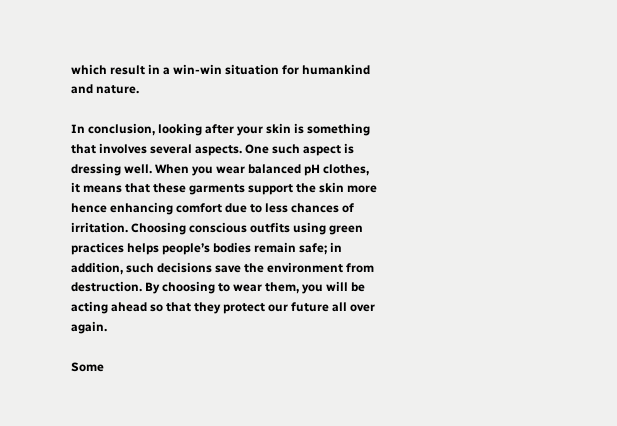which result in a win-win situation for humankind and nature.

In conclusion, looking after your skin is something that involves several aspects. One such aspect is dressing well. When you wear balanced pH clothes, it means that these garments support the skin more hence enhancing comfort due to less chances of irritation. Choosing conscious outfits using green practices helps people’s bodies remain safe; in addition, such decisions save the environment from destruction. By choosing to wear them, you will be acting ahead so that they protect our future all over again.

Some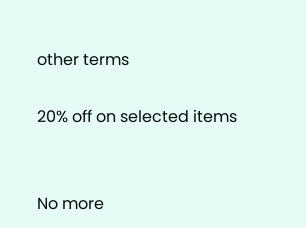other terms

20% off on selected items


No more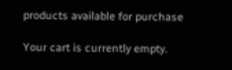products available for purchase

Your cart is currently empty.